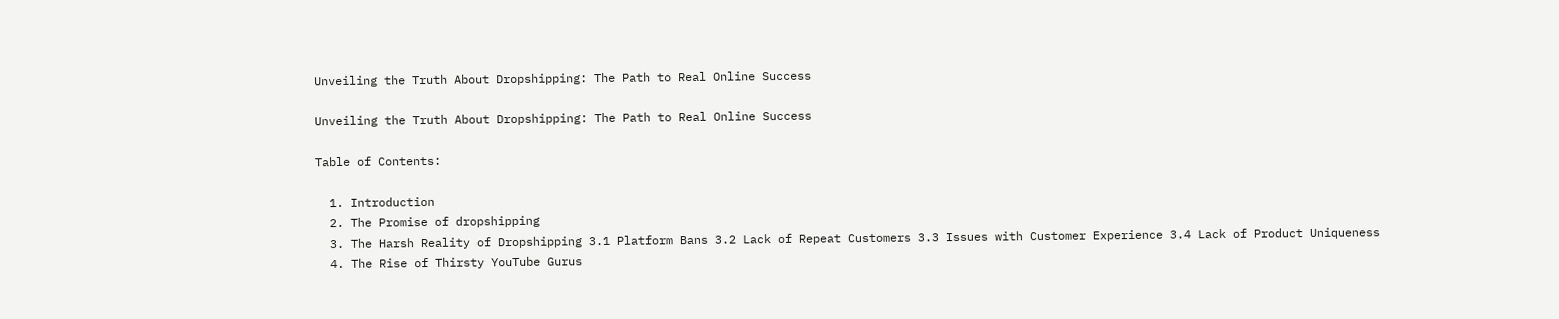Unveiling the Truth About Dropshipping: The Path to Real Online Success

Unveiling the Truth About Dropshipping: The Path to Real Online Success

Table of Contents:

  1. Introduction
  2. The Promise of dropshipping
  3. The Harsh Reality of Dropshipping 3.1 Platform Bans 3.2 Lack of Repeat Customers 3.3 Issues with Customer Experience 3.4 Lack of Product Uniqueness
  4. The Rise of Thirsty YouTube Gurus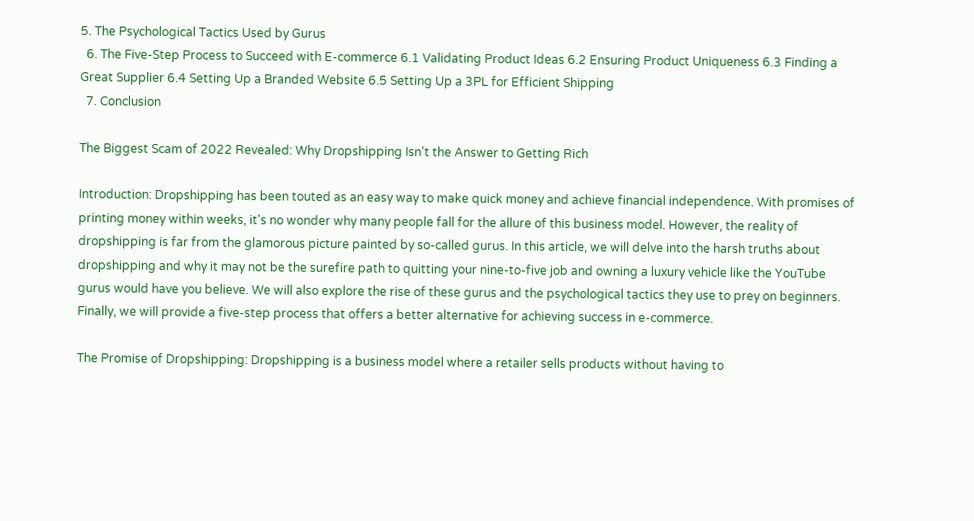5. The Psychological Tactics Used by Gurus
  6. The Five-Step Process to Succeed with E-commerce 6.1 Validating Product Ideas 6.2 Ensuring Product Uniqueness 6.3 Finding a Great Supplier 6.4 Setting Up a Branded Website 6.5 Setting Up a 3PL for Efficient Shipping
  7. Conclusion

The Biggest Scam of 2022 Revealed: Why Dropshipping Isn't the Answer to Getting Rich

Introduction: Dropshipping has been touted as an easy way to make quick money and achieve financial independence. With promises of printing money within weeks, it's no wonder why many people fall for the allure of this business model. However, the reality of dropshipping is far from the glamorous picture painted by so-called gurus. In this article, we will delve into the harsh truths about dropshipping and why it may not be the surefire path to quitting your nine-to-five job and owning a luxury vehicle like the YouTube gurus would have you believe. We will also explore the rise of these gurus and the psychological tactics they use to prey on beginners. Finally, we will provide a five-step process that offers a better alternative for achieving success in e-commerce.

The Promise of Dropshipping: Dropshipping is a business model where a retailer sells products without having to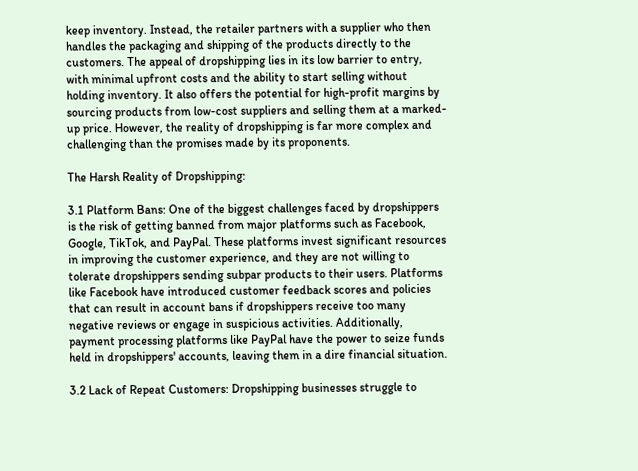keep inventory. Instead, the retailer partners with a supplier who then handles the packaging and shipping of the products directly to the customers. The appeal of dropshipping lies in its low barrier to entry, with minimal upfront costs and the ability to start selling without holding inventory. It also offers the potential for high-profit margins by sourcing products from low-cost suppliers and selling them at a marked-up price. However, the reality of dropshipping is far more complex and challenging than the promises made by its proponents.

The Harsh Reality of Dropshipping:

3.1 Platform Bans: One of the biggest challenges faced by dropshippers is the risk of getting banned from major platforms such as Facebook, Google, TikTok, and PayPal. These platforms invest significant resources in improving the customer experience, and they are not willing to tolerate dropshippers sending subpar products to their users. Platforms like Facebook have introduced customer feedback scores and policies that can result in account bans if dropshippers receive too many negative reviews or engage in suspicious activities. Additionally, payment processing platforms like PayPal have the power to seize funds held in dropshippers' accounts, leaving them in a dire financial situation.

3.2 Lack of Repeat Customers: Dropshipping businesses struggle to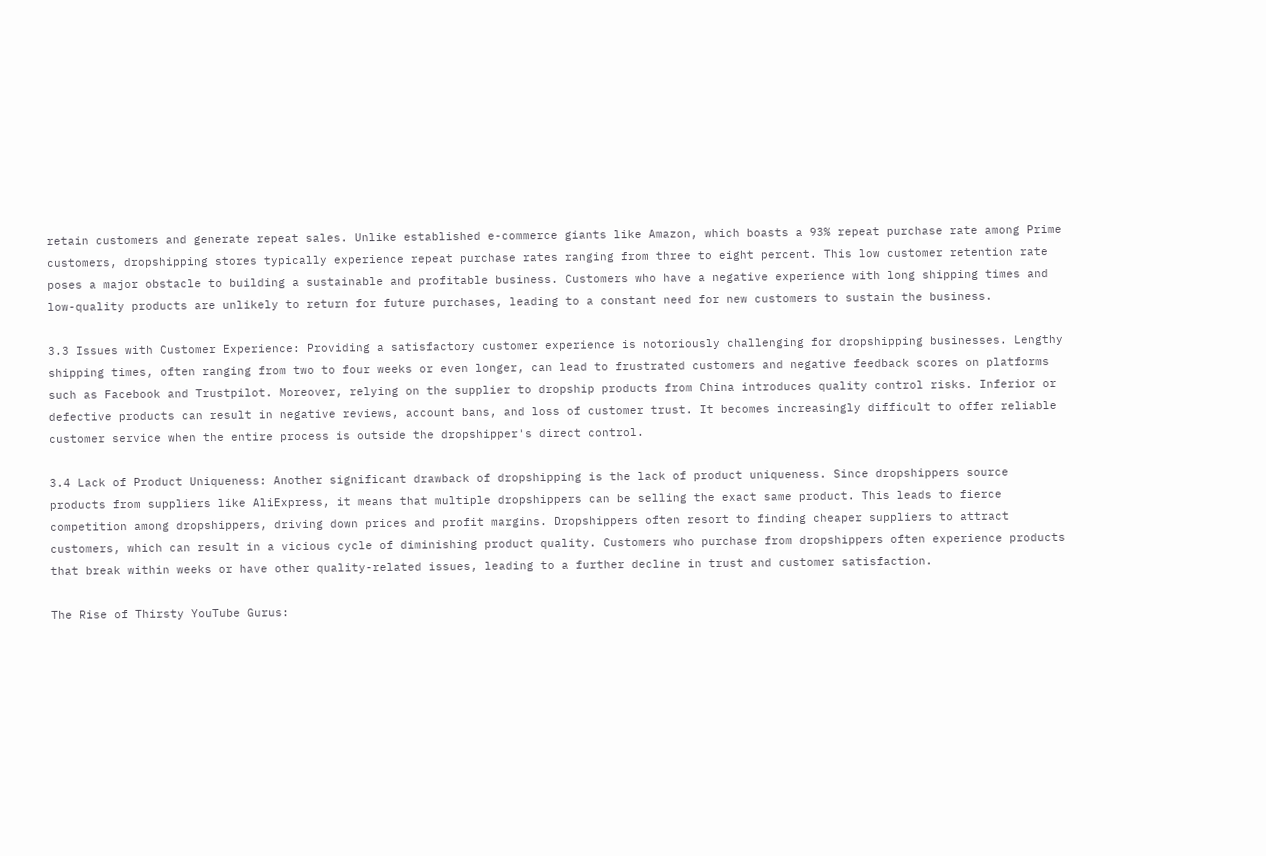retain customers and generate repeat sales. Unlike established e-commerce giants like Amazon, which boasts a 93% repeat purchase rate among Prime customers, dropshipping stores typically experience repeat purchase rates ranging from three to eight percent. This low customer retention rate poses a major obstacle to building a sustainable and profitable business. Customers who have a negative experience with long shipping times and low-quality products are unlikely to return for future purchases, leading to a constant need for new customers to sustain the business.

3.3 Issues with Customer Experience: Providing a satisfactory customer experience is notoriously challenging for dropshipping businesses. Lengthy shipping times, often ranging from two to four weeks or even longer, can lead to frustrated customers and negative feedback scores on platforms such as Facebook and Trustpilot. Moreover, relying on the supplier to dropship products from China introduces quality control risks. Inferior or defective products can result in negative reviews, account bans, and loss of customer trust. It becomes increasingly difficult to offer reliable customer service when the entire process is outside the dropshipper's direct control.

3.4 Lack of Product Uniqueness: Another significant drawback of dropshipping is the lack of product uniqueness. Since dropshippers source products from suppliers like AliExpress, it means that multiple dropshippers can be selling the exact same product. This leads to fierce competition among dropshippers, driving down prices and profit margins. Dropshippers often resort to finding cheaper suppliers to attract customers, which can result in a vicious cycle of diminishing product quality. Customers who purchase from dropshippers often experience products that break within weeks or have other quality-related issues, leading to a further decline in trust and customer satisfaction.

The Rise of Thirsty YouTube Gurus: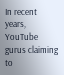In recent years, YouTube gurus claiming to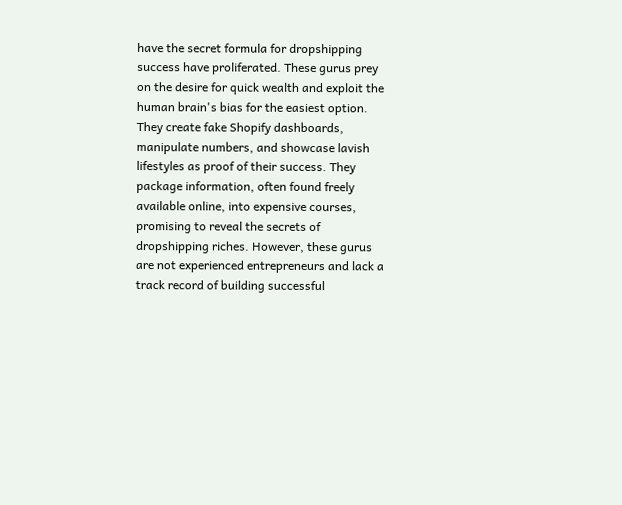have the secret formula for dropshipping success have proliferated. These gurus prey on the desire for quick wealth and exploit the human brain's bias for the easiest option. They create fake Shopify dashboards, manipulate numbers, and showcase lavish lifestyles as proof of their success. They package information, often found freely available online, into expensive courses, promising to reveal the secrets of dropshipping riches. However, these gurus are not experienced entrepreneurs and lack a track record of building successful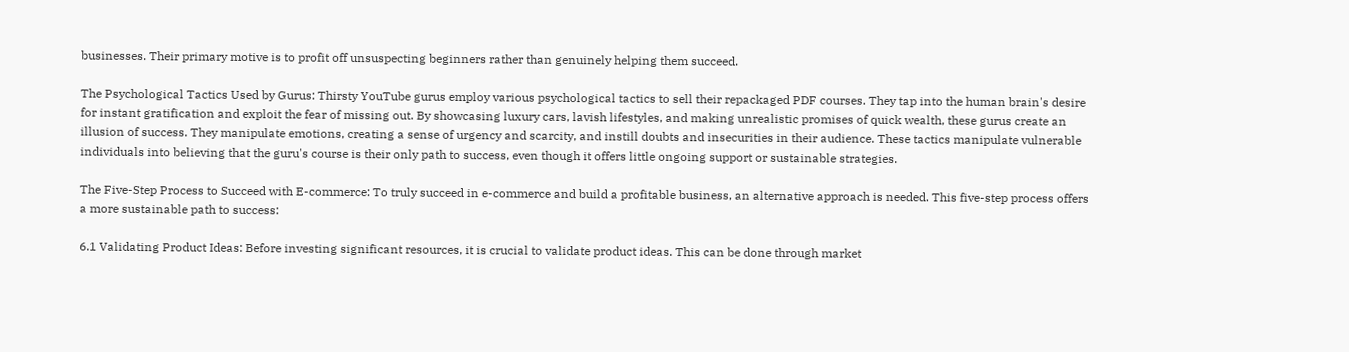businesses. Their primary motive is to profit off unsuspecting beginners rather than genuinely helping them succeed.

The Psychological Tactics Used by Gurus: Thirsty YouTube gurus employ various psychological tactics to sell their repackaged PDF courses. They tap into the human brain's desire for instant gratification and exploit the fear of missing out. By showcasing luxury cars, lavish lifestyles, and making unrealistic promises of quick wealth, these gurus create an illusion of success. They manipulate emotions, creating a sense of urgency and scarcity, and instill doubts and insecurities in their audience. These tactics manipulate vulnerable individuals into believing that the guru's course is their only path to success, even though it offers little ongoing support or sustainable strategies.

The Five-Step Process to Succeed with E-commerce: To truly succeed in e-commerce and build a profitable business, an alternative approach is needed. This five-step process offers a more sustainable path to success:

6.1 Validating Product Ideas: Before investing significant resources, it is crucial to validate product ideas. This can be done through market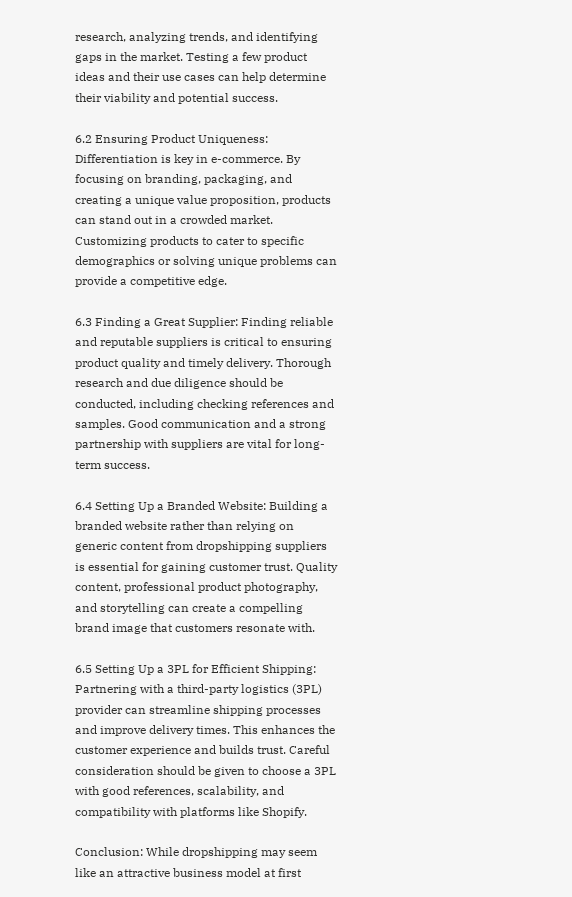research, analyzing trends, and identifying gaps in the market. Testing a few product ideas and their use cases can help determine their viability and potential success.

6.2 Ensuring Product Uniqueness: Differentiation is key in e-commerce. By focusing on branding, packaging, and creating a unique value proposition, products can stand out in a crowded market. Customizing products to cater to specific demographics or solving unique problems can provide a competitive edge.

6.3 Finding a Great Supplier: Finding reliable and reputable suppliers is critical to ensuring product quality and timely delivery. Thorough research and due diligence should be conducted, including checking references and samples. Good communication and a strong partnership with suppliers are vital for long-term success.

6.4 Setting Up a Branded Website: Building a branded website rather than relying on generic content from dropshipping suppliers is essential for gaining customer trust. Quality content, professional product photography, and storytelling can create a compelling brand image that customers resonate with.

6.5 Setting Up a 3PL for Efficient Shipping: Partnering with a third-party logistics (3PL) provider can streamline shipping processes and improve delivery times. This enhances the customer experience and builds trust. Careful consideration should be given to choose a 3PL with good references, scalability, and compatibility with platforms like Shopify.

Conclusion: While dropshipping may seem like an attractive business model at first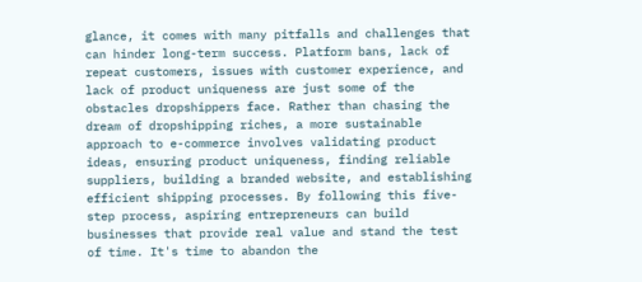glance, it comes with many pitfalls and challenges that can hinder long-term success. Platform bans, lack of repeat customers, issues with customer experience, and lack of product uniqueness are just some of the obstacles dropshippers face. Rather than chasing the dream of dropshipping riches, a more sustainable approach to e-commerce involves validating product ideas, ensuring product uniqueness, finding reliable suppliers, building a branded website, and establishing efficient shipping processes. By following this five-step process, aspiring entrepreneurs can build businesses that provide real value and stand the test of time. It's time to abandon the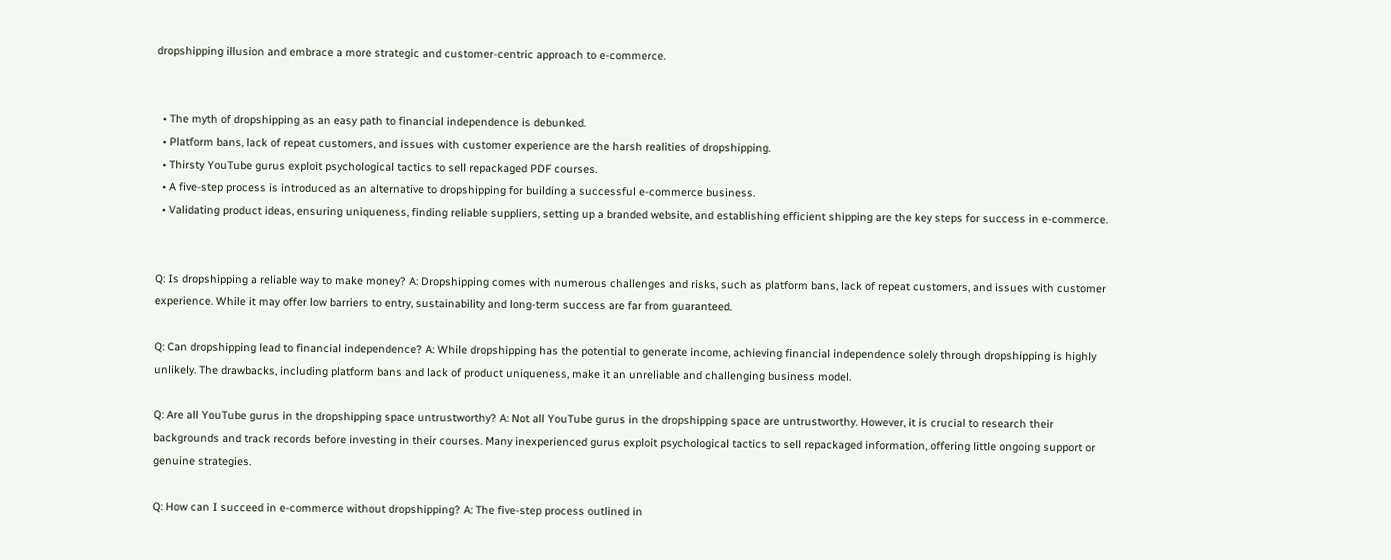dropshipping illusion and embrace a more strategic and customer-centric approach to e-commerce.


  • The myth of dropshipping as an easy path to financial independence is debunked.
  • Platform bans, lack of repeat customers, and issues with customer experience are the harsh realities of dropshipping.
  • Thirsty YouTube gurus exploit psychological tactics to sell repackaged PDF courses.
  • A five-step process is introduced as an alternative to dropshipping for building a successful e-commerce business.
  • Validating product ideas, ensuring uniqueness, finding reliable suppliers, setting up a branded website, and establishing efficient shipping are the key steps for success in e-commerce.


Q: Is dropshipping a reliable way to make money? A: Dropshipping comes with numerous challenges and risks, such as platform bans, lack of repeat customers, and issues with customer experience. While it may offer low barriers to entry, sustainability and long-term success are far from guaranteed.

Q: Can dropshipping lead to financial independence? A: While dropshipping has the potential to generate income, achieving financial independence solely through dropshipping is highly unlikely. The drawbacks, including platform bans and lack of product uniqueness, make it an unreliable and challenging business model.

Q: Are all YouTube gurus in the dropshipping space untrustworthy? A: Not all YouTube gurus in the dropshipping space are untrustworthy. However, it is crucial to research their backgrounds and track records before investing in their courses. Many inexperienced gurus exploit psychological tactics to sell repackaged information, offering little ongoing support or genuine strategies.

Q: How can I succeed in e-commerce without dropshipping? A: The five-step process outlined in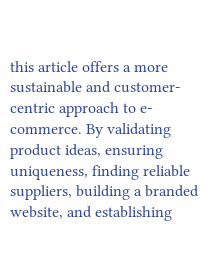this article offers a more sustainable and customer-centric approach to e-commerce. By validating product ideas, ensuring uniqueness, finding reliable suppliers, building a branded website, and establishing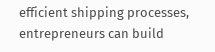efficient shipping processes, entrepreneurs can build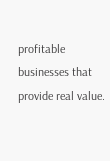profitable businesses that provide real value.